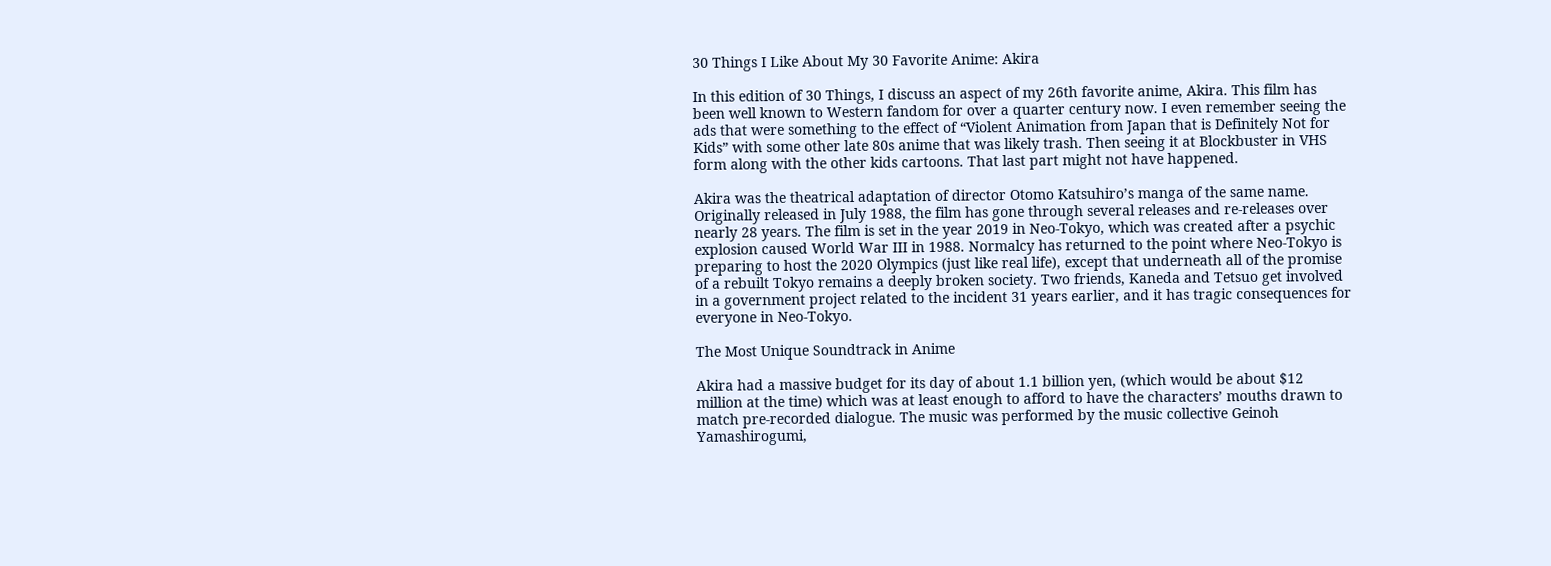30 Things I Like About My 30 Favorite Anime: Akira

In this edition of 30 Things, I discuss an aspect of my 26th favorite anime, Akira. This film has been well known to Western fandom for over a quarter century now. I even remember seeing the ads that were something to the effect of “Violent Animation from Japan that is Definitely Not for Kids” with some other late 80s anime that was likely trash. Then seeing it at Blockbuster in VHS form along with the other kids cartoons. That last part might not have happened.

Akira was the theatrical adaptation of director Otomo Katsuhiro’s manga of the same name. Originally released in July 1988, the film has gone through several releases and re-releases over nearly 28 years. The film is set in the year 2019 in Neo-Tokyo, which was created after a psychic explosion caused World War III in 1988. Normalcy has returned to the point where Neo-Tokyo is preparing to host the 2020 Olympics (just like real life), except that underneath all of the promise of a rebuilt Tokyo remains a deeply broken society. Two friends, Kaneda and Tetsuo get involved in a government project related to the incident 31 years earlier, and it has tragic consequences for everyone in Neo-Tokyo.

The Most Unique Soundtrack in Anime

Akira had a massive budget for its day of about 1.1 billion yen, (which would be about $12 million at the time) which was at least enough to afford to have the characters’ mouths drawn to match pre-recorded dialogue. The music was performed by the music collective Geinoh Yamashirogumi,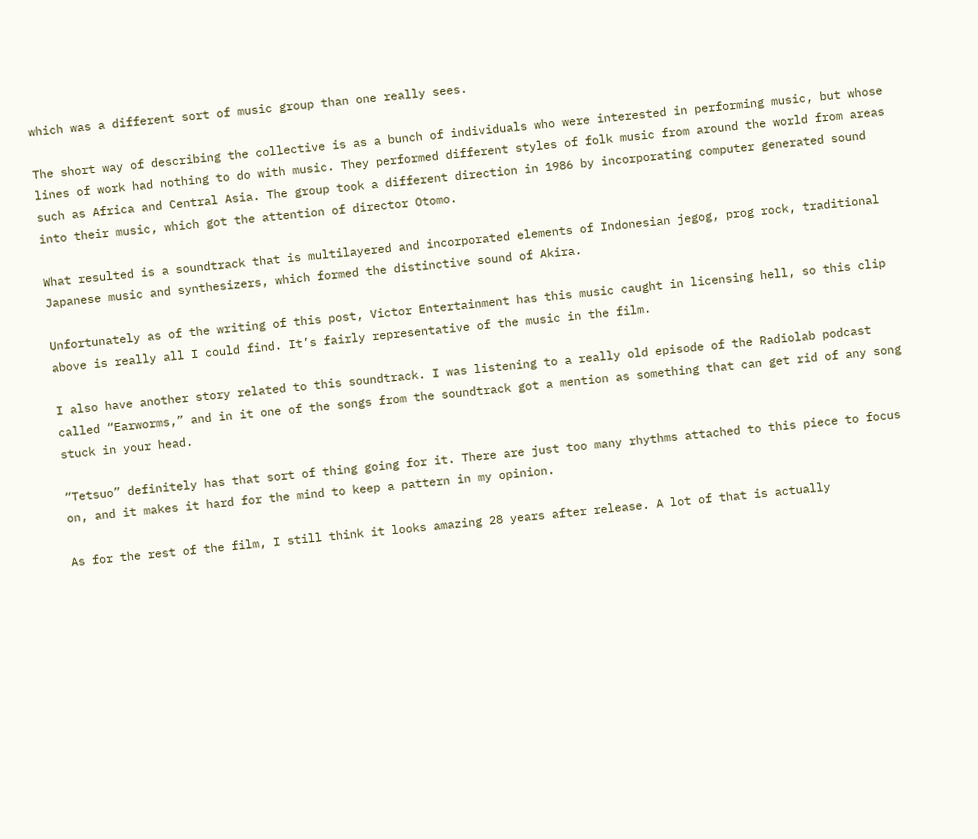which was a different sort of music group than one really sees.

The short way of describing the collective is as a bunch of individuals who were interested in performing music, but whose lines of work had nothing to do with music. They performed different styles of folk music from around the world from areas such as Africa and Central Asia. The group took a different direction in 1986 by incorporating computer generated sound into their music, which got the attention of director Otomo.

What resulted is a soundtrack that is multilayered and incorporated elements of Indonesian jegog, prog rock, traditional Japanese music and synthesizers, which formed the distinctive sound of Akira.

Unfortunately as of the writing of this post, Victor Entertainment has this music caught in licensing hell, so this clip above is really all I could find. It’s fairly representative of the music in the film.

I also have another story related to this soundtrack. I was listening to a really old episode of the Radiolab podcast called “Earworms,” and in it one of the songs from the soundtrack got a mention as something that can get rid of any song stuck in your head.

“Tetsuo” definitely has that sort of thing going for it. There are just too many rhythms attached to this piece to focus on, and it makes it hard for the mind to keep a pattern in my opinion.

As for the rest of the film, I still think it looks amazing 28 years after release. A lot of that is actually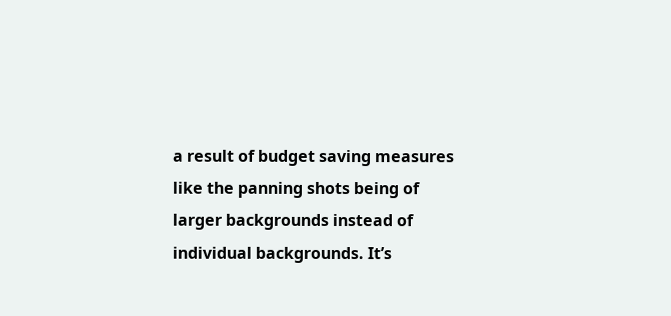a result of budget saving measures like the panning shots being of larger backgrounds instead of individual backgrounds. It’s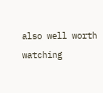also well worth watching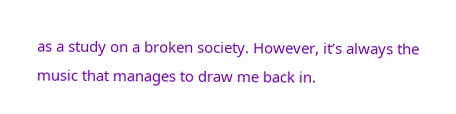as a study on a broken society. However, it’s always the music that manages to draw me back in.